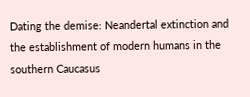Dating the demise: Neandertal extinction and the establishment of modern humans in the southern Caucasus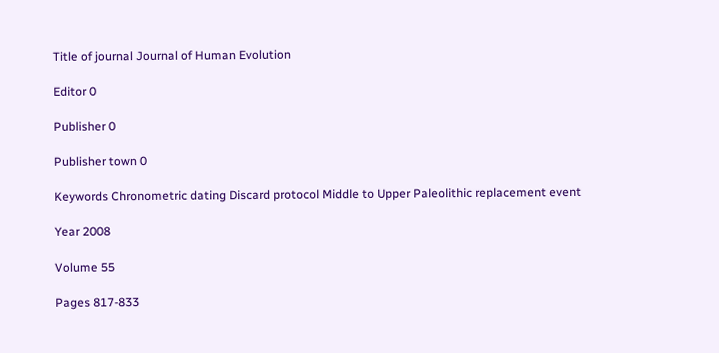Title of journal Journal of Human Evolution

Editor 0

Publisher 0

Publisher town 0

Keywords Chronometric dating Discard protocol Middle to Upper Paleolithic replacement event

Year 2008

Volume 55

Pages 817-833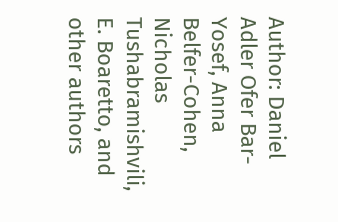Author: Daniel Adler Ofer Bar-Yosef, Anna Belfer-Cohen, Nicholas Tushabramishvili, E. Boaretto, and other authors